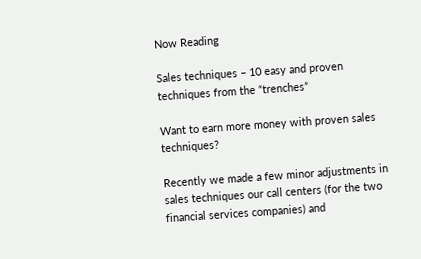Now Reading

Sales techniques – 10 easy and proven techniques from the “trenches”

Want to earn more money with proven sales techniques?

Recently we made a few minor adjustments in sales techniques our call centers (for the two financial services companies) and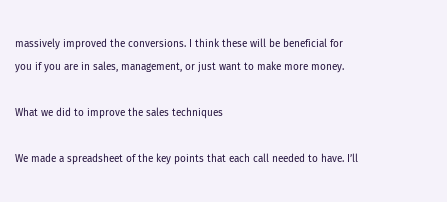massively improved the conversions. I think these will be beneficial for you if you are in sales, management, or just want to make more money.

What we did to improve the sales techniques

We made a spreadsheet of the key points that each call needed to have. I’ll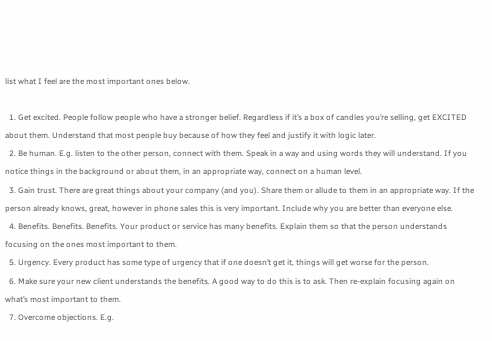list what I feel are the most important ones below.

  1. Get excited. People follow people who have a stronger belief. Regardless if it’s a box of candles you’re selling, get EXCITED about them. Understand that most people buy because of how they feel and justify it with logic later.
  2. Be human. E.g. listen to the other person, connect with them. Speak in a way and using words they will understand. If you notice things in the background or about them, in an appropriate way, connect on a human level.
  3. Gain trust. There are great things about your company (and you). Share them or allude to them in an appropriate way. If the person already knows, great, however in phone sales this is very important. Include why you are better than everyone else.
  4. Benefits. Benefits. Benefits. Your product or service has many benefits. Explain them so that the person understands focusing on the ones most important to them.
  5. Urgency. Every product has some type of urgency that if one doesn’t get it, things will get worse for the person.
  6. Make sure your new client understands the benefits. A good way to do this is to ask. Then re-explain focusing again on what’s most important to them.
  7. Overcome objections. E.g.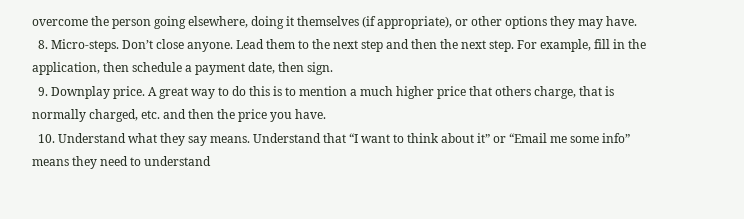overcome the person going elsewhere, doing it themselves (if appropriate), or other options they may have.
  8. Micro-steps. Don’t close anyone. Lead them to the next step and then the next step. For example, fill in the application, then schedule a payment date, then sign.
  9. Downplay price. A great way to do this is to mention a much higher price that others charge, that is normally charged, etc. and then the price you have.
  10. Understand what they say means. Understand that “I want to think about it” or “Email me some info” means they need to understand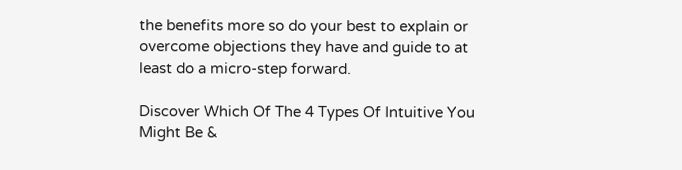the benefits more so do your best to explain or overcome objections they have and guide to at least do a micro-step forward.

Discover Which Of The 4 Types Of Intuitive You Might Be &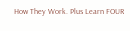How They Work. Plus Learn FOUR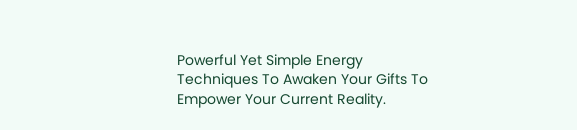Powerful Yet Simple Energy Techniques To Awaken Your Gifts To Empower Your Current Reality.